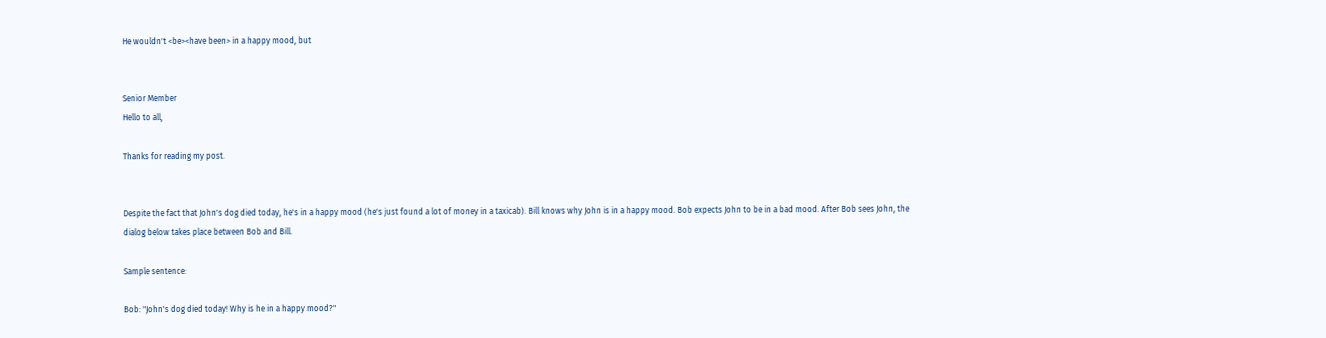He wouldn't <be><have been> in a happy mood, but


Senior Member
Hello to all,

Thanks for reading my post.


Despite the fact that John's dog died today, he's in a happy mood (he's just found a lot of money in a taxicab). Bill knows why John is in a happy mood. Bob expects John to be in a bad mood. After Bob sees John, the dialog below takes place between Bob and Bill.

Sample sentence:

Bob: "John's dog died today! Why is he in a happy mood?"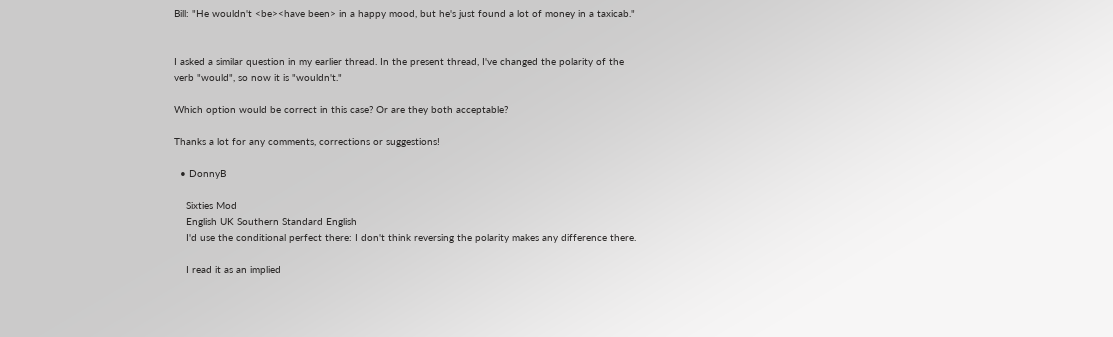Bill: "He wouldn't <be><have been> in a happy mood, but he's just found a lot of money in a taxicab."


I asked a similar question in my earlier thread. In the present thread, I've changed the polarity of the verb "would", so now it is "wouldn't."

Which option would be correct in this case? Or are they both acceptable?

Thanks a lot for any comments, corrections or suggestions!

  • DonnyB

    Sixties Mod
    English UK Southern Standard English
    I'd use the conditional perfect there: I don't think reversing the polarity makes any difference there.

    I read it as an implied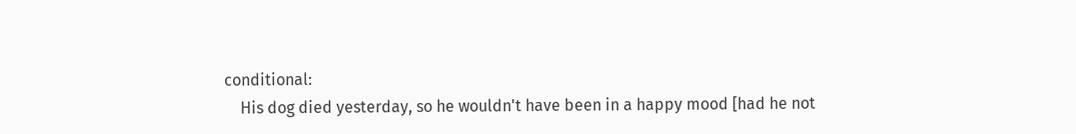conditional:
    His dog died yesterday, so he wouldn't have been in a happy mood [had he not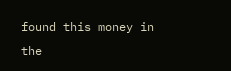found this money in the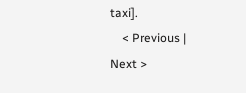taxi].
    < Previous | Next >